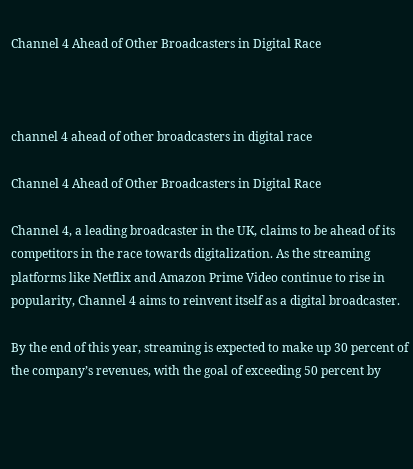Channel 4 Ahead of Other Broadcasters in Digital Race



channel 4 ahead of other broadcasters in digital race

Channel 4 Ahead of Other Broadcasters in Digital Race

Channel 4, a leading broadcaster in the UK, claims to be ahead of its competitors in the race towards digitalization. As the streaming platforms like Netflix and Amazon Prime Video continue to rise in popularity, Channel 4 aims to reinvent itself as a digital broadcaster.

By the end of this year, streaming is expected to make up 30 percent of the company’s revenues, with the goal of exceeding 50 percent by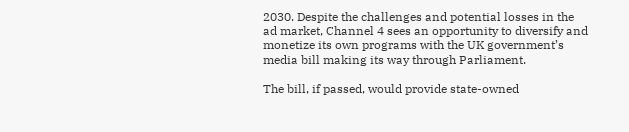2030. Despite the challenges and potential losses in the ad market, Channel 4 sees an opportunity to diversify and monetize its own programs with the UK government’s media bill making its way through Parliament.

The bill, if passed, would provide state-owned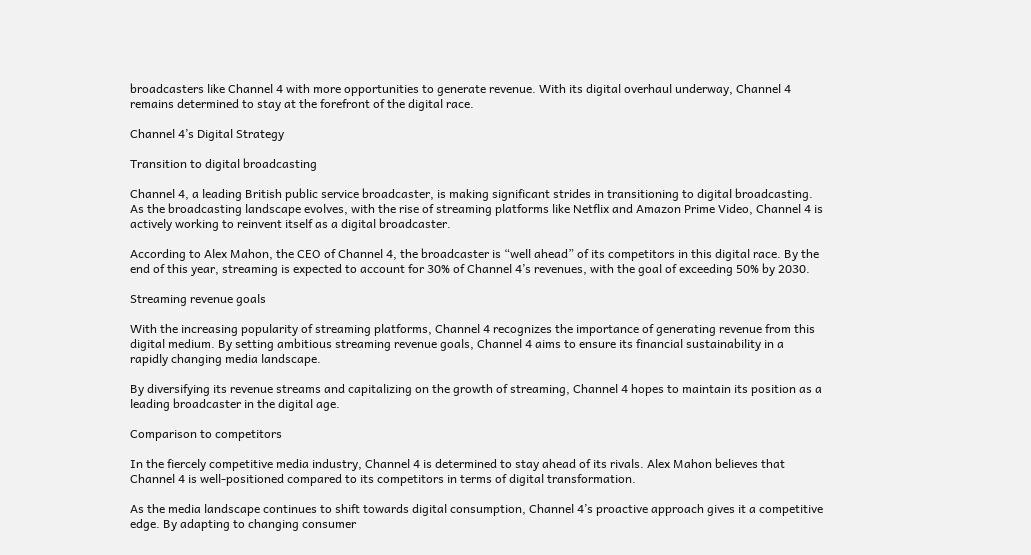broadcasters like Channel 4 with more opportunities to generate revenue. With its digital overhaul underway, Channel 4 remains determined to stay at the forefront of the digital race.

Channel 4’s Digital Strategy

Transition to digital broadcasting

Channel 4, a leading British public service broadcaster, is making significant strides in transitioning to digital broadcasting. As the broadcasting landscape evolves, with the rise of streaming platforms like Netflix and Amazon Prime Video, Channel 4 is actively working to reinvent itself as a digital broadcaster.

According to Alex Mahon, the CEO of Channel 4, the broadcaster is “well ahead” of its competitors in this digital race. By the end of this year, streaming is expected to account for 30% of Channel 4’s revenues, with the goal of exceeding 50% by 2030.

Streaming revenue goals

With the increasing popularity of streaming platforms, Channel 4 recognizes the importance of generating revenue from this digital medium. By setting ambitious streaming revenue goals, Channel 4 aims to ensure its financial sustainability in a rapidly changing media landscape.

By diversifying its revenue streams and capitalizing on the growth of streaming, Channel 4 hopes to maintain its position as a leading broadcaster in the digital age.

Comparison to competitors

In the fiercely competitive media industry, Channel 4 is determined to stay ahead of its rivals. Alex Mahon believes that Channel 4 is well-positioned compared to its competitors in terms of digital transformation.

As the media landscape continues to shift towards digital consumption, Channel 4’s proactive approach gives it a competitive edge. By adapting to changing consumer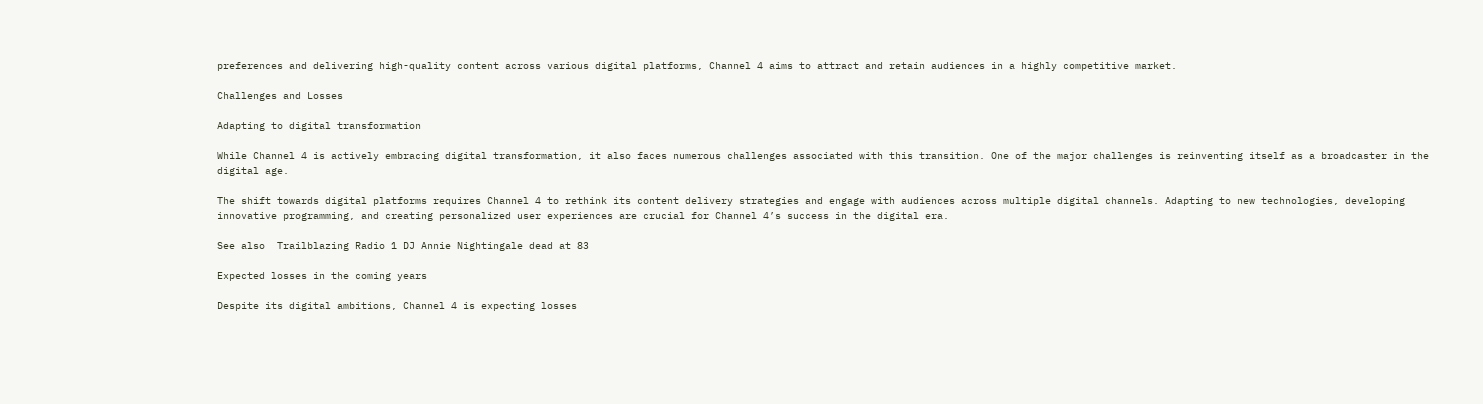preferences and delivering high-quality content across various digital platforms, Channel 4 aims to attract and retain audiences in a highly competitive market.

Challenges and Losses

Adapting to digital transformation

While Channel 4 is actively embracing digital transformation, it also faces numerous challenges associated with this transition. One of the major challenges is reinventing itself as a broadcaster in the digital age.

The shift towards digital platforms requires Channel 4 to rethink its content delivery strategies and engage with audiences across multiple digital channels. Adapting to new technologies, developing innovative programming, and creating personalized user experiences are crucial for Channel 4’s success in the digital era.

See also  Trailblazing Radio 1 DJ Annie Nightingale dead at 83

Expected losses in the coming years

Despite its digital ambitions, Channel 4 is expecting losses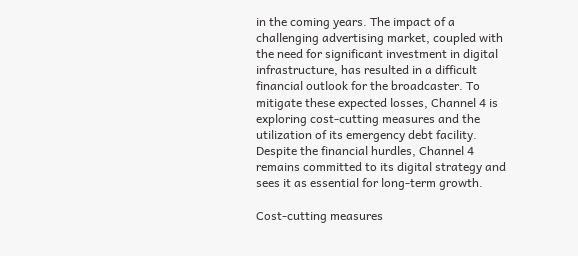in the coming years. The impact of a challenging advertising market, coupled with the need for significant investment in digital infrastructure, has resulted in a difficult financial outlook for the broadcaster. To mitigate these expected losses, Channel 4 is exploring cost-cutting measures and the utilization of its emergency debt facility. Despite the financial hurdles, Channel 4 remains committed to its digital strategy and sees it as essential for long-term growth.

Cost-cutting measures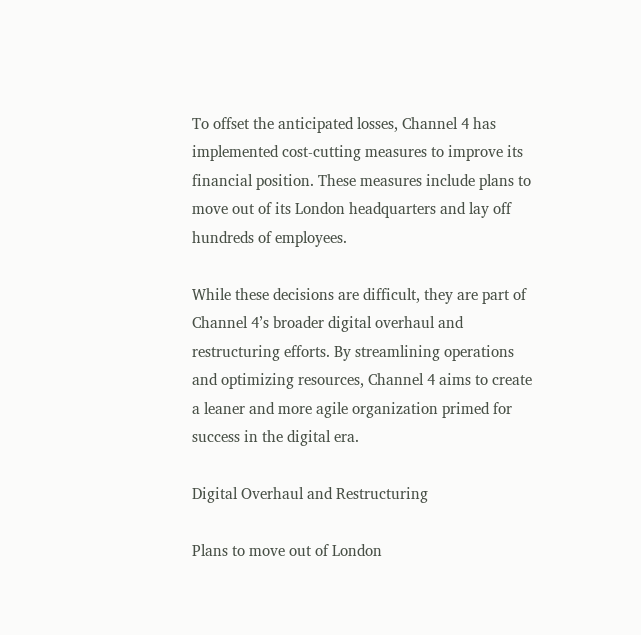To offset the anticipated losses, Channel 4 has implemented cost-cutting measures to improve its financial position. These measures include plans to move out of its London headquarters and lay off hundreds of employees.

While these decisions are difficult, they are part of Channel 4’s broader digital overhaul and restructuring efforts. By streamlining operations and optimizing resources, Channel 4 aims to create a leaner and more agile organization primed for success in the digital era.

Digital Overhaul and Restructuring

Plans to move out of London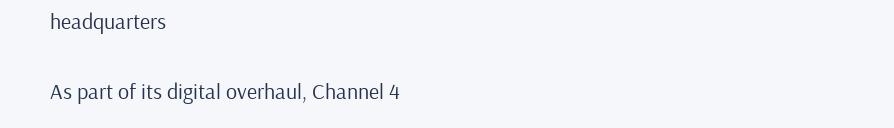headquarters

As part of its digital overhaul, Channel 4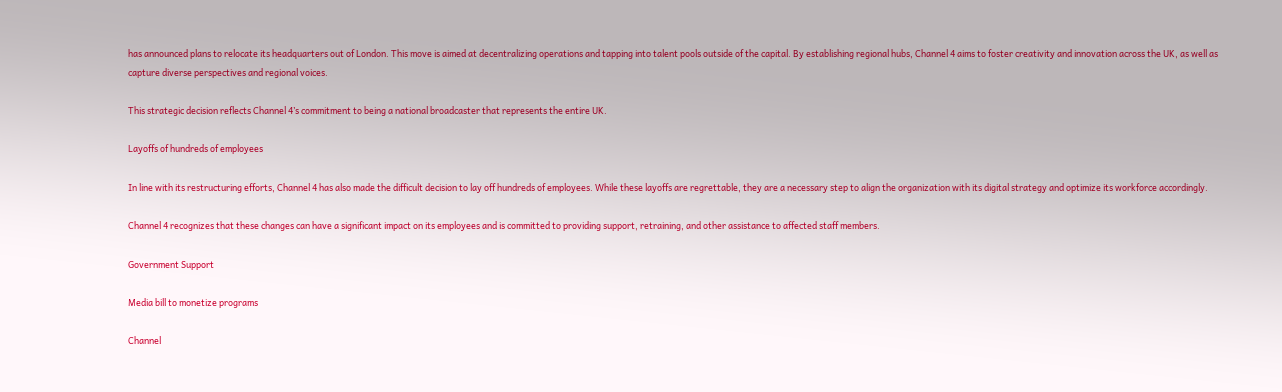has announced plans to relocate its headquarters out of London. This move is aimed at decentralizing operations and tapping into talent pools outside of the capital. By establishing regional hubs, Channel 4 aims to foster creativity and innovation across the UK, as well as capture diverse perspectives and regional voices.

This strategic decision reflects Channel 4’s commitment to being a national broadcaster that represents the entire UK.

Layoffs of hundreds of employees

In line with its restructuring efforts, Channel 4 has also made the difficult decision to lay off hundreds of employees. While these layoffs are regrettable, they are a necessary step to align the organization with its digital strategy and optimize its workforce accordingly.

Channel 4 recognizes that these changes can have a significant impact on its employees and is committed to providing support, retraining, and other assistance to affected staff members.

Government Support

Media bill to monetize programs

Channel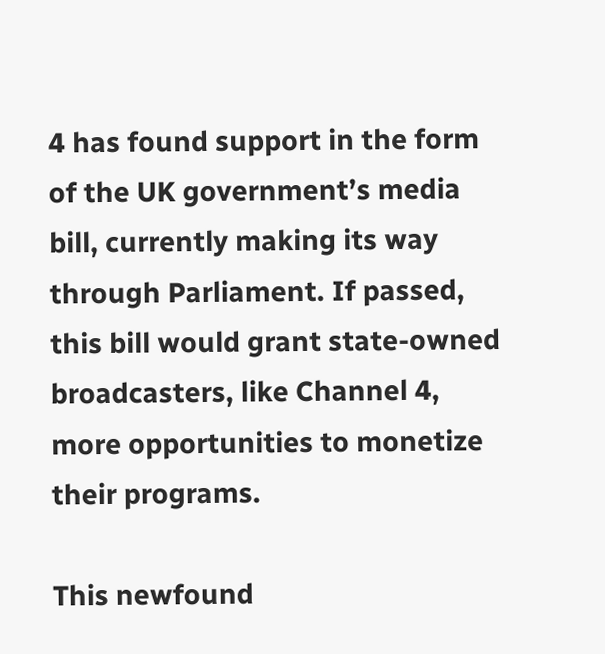4 has found support in the form of the UK government’s media bill, currently making its way through Parliament. If passed, this bill would grant state-owned broadcasters, like Channel 4, more opportunities to monetize their programs.

This newfound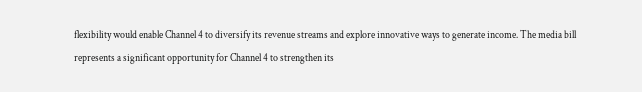flexibility would enable Channel 4 to diversify its revenue streams and explore innovative ways to generate income. The media bill represents a significant opportunity for Channel 4 to strengthen its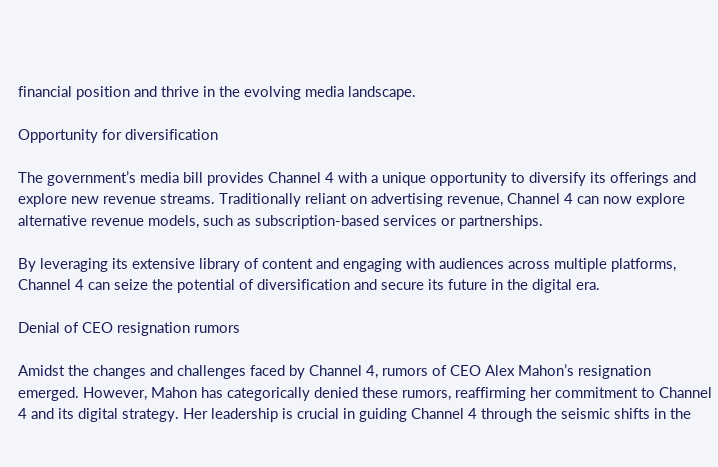financial position and thrive in the evolving media landscape.

Opportunity for diversification

The government’s media bill provides Channel 4 with a unique opportunity to diversify its offerings and explore new revenue streams. Traditionally reliant on advertising revenue, Channel 4 can now explore alternative revenue models, such as subscription-based services or partnerships.

By leveraging its extensive library of content and engaging with audiences across multiple platforms, Channel 4 can seize the potential of diversification and secure its future in the digital era.

Denial of CEO resignation rumors

Amidst the changes and challenges faced by Channel 4, rumors of CEO Alex Mahon’s resignation emerged. However, Mahon has categorically denied these rumors, reaffirming her commitment to Channel 4 and its digital strategy. Her leadership is crucial in guiding Channel 4 through the seismic shifts in the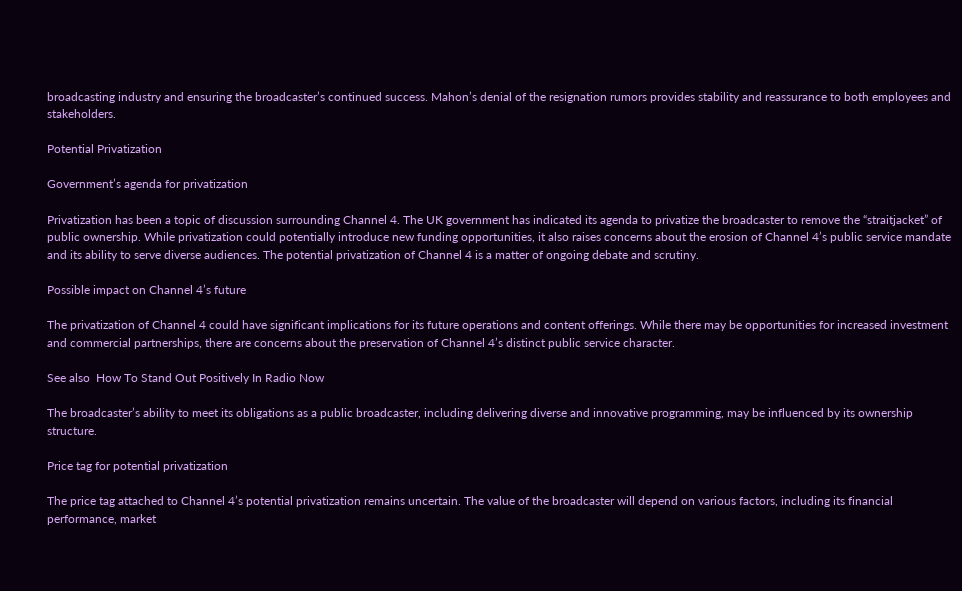broadcasting industry and ensuring the broadcaster’s continued success. Mahon’s denial of the resignation rumors provides stability and reassurance to both employees and stakeholders.

Potential Privatization

Government’s agenda for privatization

Privatization has been a topic of discussion surrounding Channel 4. The UK government has indicated its agenda to privatize the broadcaster to remove the “straitjacket” of public ownership. While privatization could potentially introduce new funding opportunities, it also raises concerns about the erosion of Channel 4’s public service mandate and its ability to serve diverse audiences. The potential privatization of Channel 4 is a matter of ongoing debate and scrutiny.

Possible impact on Channel 4’s future

The privatization of Channel 4 could have significant implications for its future operations and content offerings. While there may be opportunities for increased investment and commercial partnerships, there are concerns about the preservation of Channel 4’s distinct public service character.

See also  How To Stand Out Positively In Radio Now

The broadcaster’s ability to meet its obligations as a public broadcaster, including delivering diverse and innovative programming, may be influenced by its ownership structure.

Price tag for potential privatization

The price tag attached to Channel 4’s potential privatization remains uncertain. The value of the broadcaster will depend on various factors, including its financial performance, market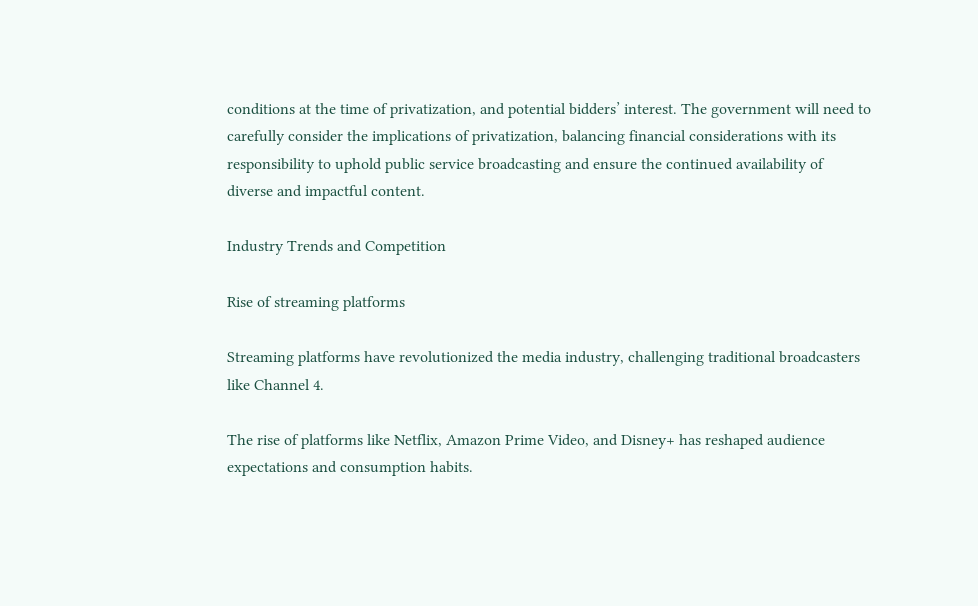conditions at the time of privatization, and potential bidders’ interest. The government will need to carefully consider the implications of privatization, balancing financial considerations with its responsibility to uphold public service broadcasting and ensure the continued availability of diverse and impactful content.

Industry Trends and Competition

Rise of streaming platforms

Streaming platforms have revolutionized the media industry, challenging traditional broadcasters like Channel 4.

The rise of platforms like Netflix, Amazon Prime Video, and Disney+ has reshaped audience expectations and consumption habits.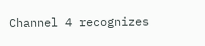Channel 4 recognizes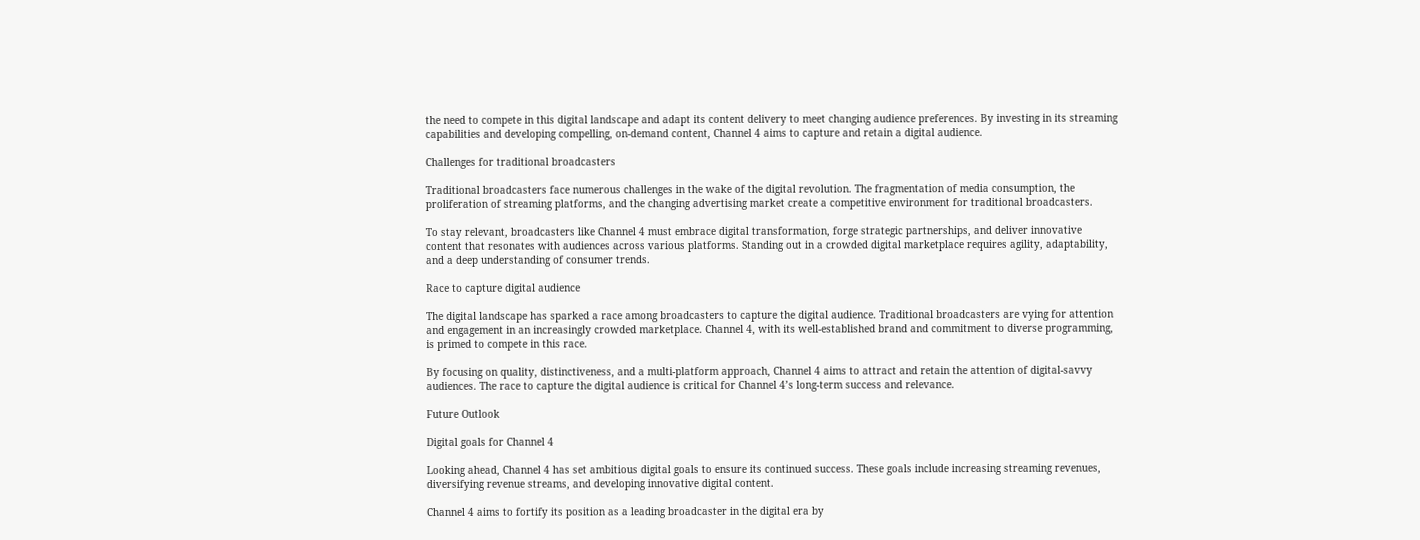the need to compete in this digital landscape and adapt its content delivery to meet changing audience preferences. By investing in its streaming capabilities and developing compelling, on-demand content, Channel 4 aims to capture and retain a digital audience.

Challenges for traditional broadcasters

Traditional broadcasters face numerous challenges in the wake of the digital revolution. The fragmentation of media consumption, the proliferation of streaming platforms, and the changing advertising market create a competitive environment for traditional broadcasters.

To stay relevant, broadcasters like Channel 4 must embrace digital transformation, forge strategic partnerships, and deliver innovative content that resonates with audiences across various platforms. Standing out in a crowded digital marketplace requires agility, adaptability, and a deep understanding of consumer trends.

Race to capture digital audience

The digital landscape has sparked a race among broadcasters to capture the digital audience. Traditional broadcasters are vying for attention and engagement in an increasingly crowded marketplace. Channel 4, with its well-established brand and commitment to diverse programming, is primed to compete in this race.

By focusing on quality, distinctiveness, and a multi-platform approach, Channel 4 aims to attract and retain the attention of digital-savvy audiences. The race to capture the digital audience is critical for Channel 4’s long-term success and relevance.

Future Outlook

Digital goals for Channel 4

Looking ahead, Channel 4 has set ambitious digital goals to ensure its continued success. These goals include increasing streaming revenues, diversifying revenue streams, and developing innovative digital content.

Channel 4 aims to fortify its position as a leading broadcaster in the digital era by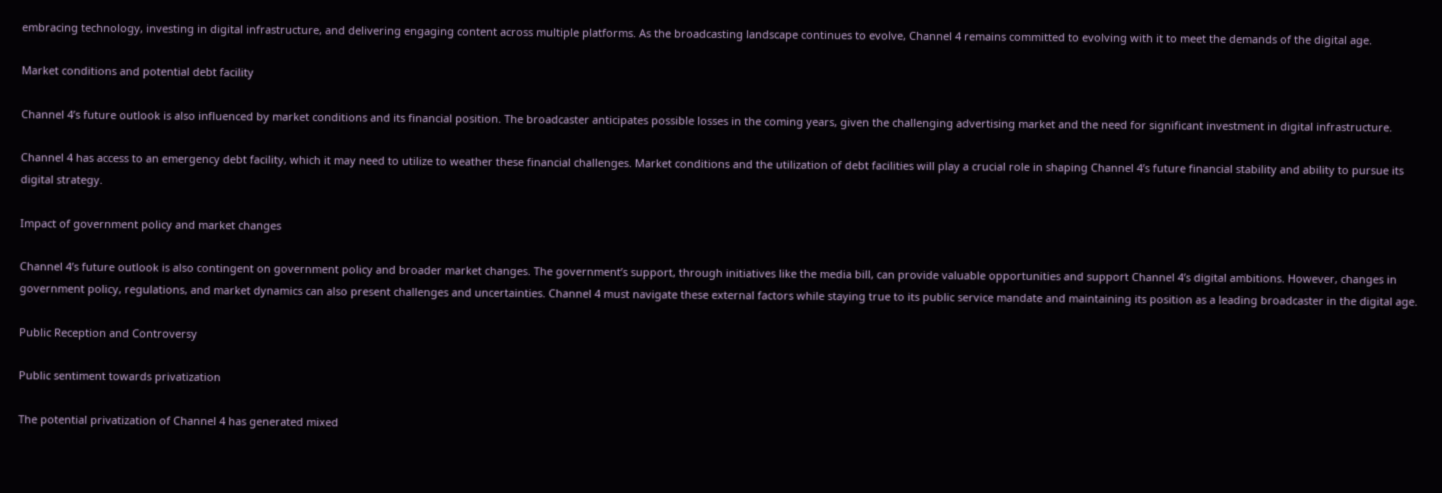embracing technology, investing in digital infrastructure, and delivering engaging content across multiple platforms. As the broadcasting landscape continues to evolve, Channel 4 remains committed to evolving with it to meet the demands of the digital age.

Market conditions and potential debt facility

Channel 4’s future outlook is also influenced by market conditions and its financial position. The broadcaster anticipates possible losses in the coming years, given the challenging advertising market and the need for significant investment in digital infrastructure.

Channel 4 has access to an emergency debt facility, which it may need to utilize to weather these financial challenges. Market conditions and the utilization of debt facilities will play a crucial role in shaping Channel 4’s future financial stability and ability to pursue its digital strategy.

Impact of government policy and market changes

Channel 4’s future outlook is also contingent on government policy and broader market changes. The government’s support, through initiatives like the media bill, can provide valuable opportunities and support Channel 4’s digital ambitions. However, changes in government policy, regulations, and market dynamics can also present challenges and uncertainties. Channel 4 must navigate these external factors while staying true to its public service mandate and maintaining its position as a leading broadcaster in the digital age.

Public Reception and Controversy

Public sentiment towards privatization

The potential privatization of Channel 4 has generated mixed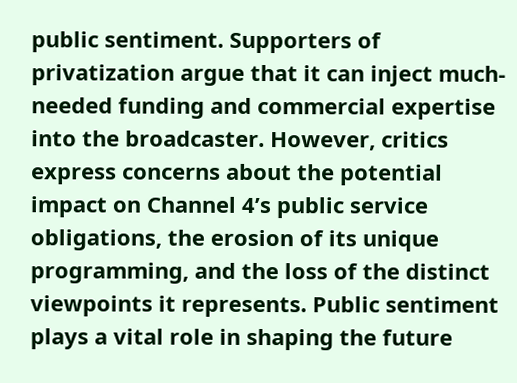public sentiment. Supporters of privatization argue that it can inject much-needed funding and commercial expertise into the broadcaster. However, critics express concerns about the potential impact on Channel 4’s public service obligations, the erosion of its unique programming, and the loss of the distinct viewpoints it represents. Public sentiment plays a vital role in shaping the future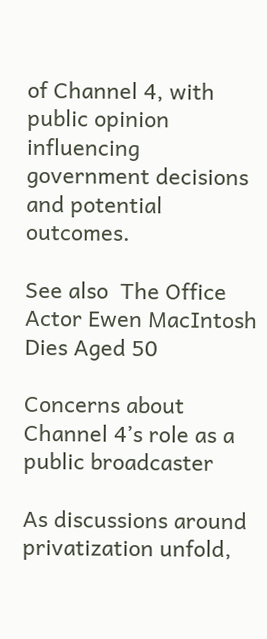of Channel 4, with public opinion influencing government decisions and potential outcomes.

See also  The Office Actor Ewen MacIntosh Dies Aged 50

Concerns about Channel 4’s role as a public broadcaster

As discussions around privatization unfold,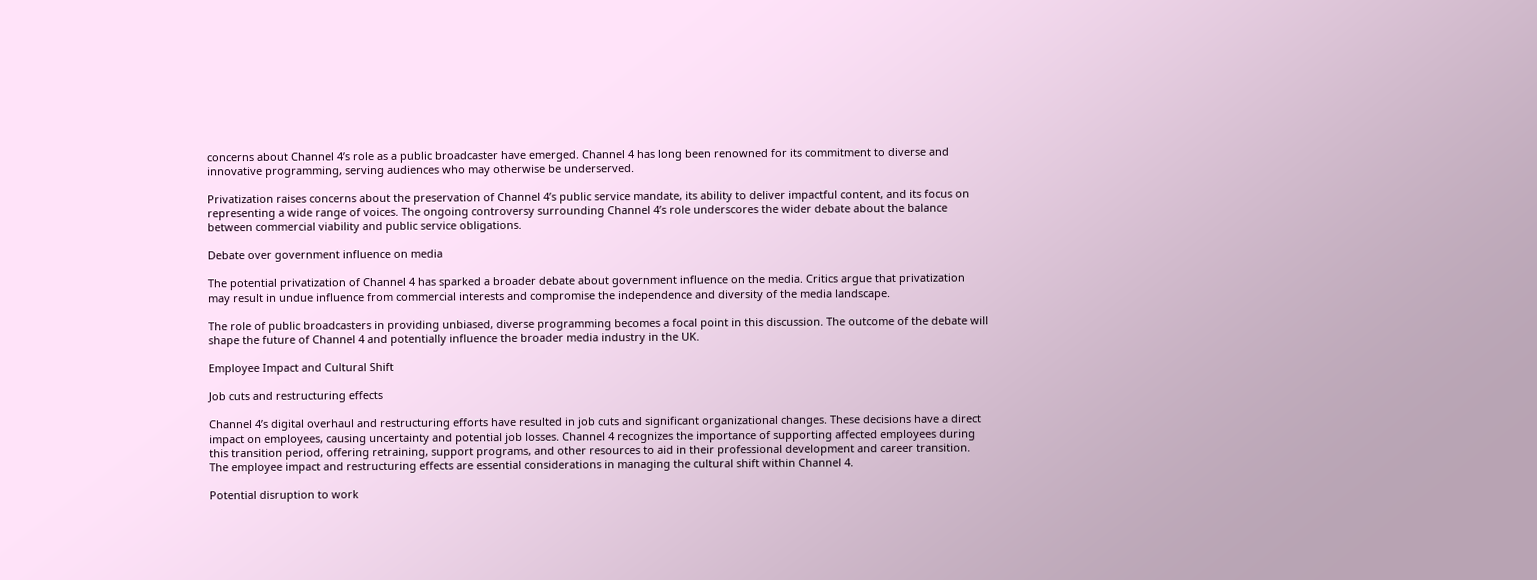concerns about Channel 4’s role as a public broadcaster have emerged. Channel 4 has long been renowned for its commitment to diverse and innovative programming, serving audiences who may otherwise be underserved.

Privatization raises concerns about the preservation of Channel 4’s public service mandate, its ability to deliver impactful content, and its focus on representing a wide range of voices. The ongoing controversy surrounding Channel 4’s role underscores the wider debate about the balance between commercial viability and public service obligations.

Debate over government influence on media

The potential privatization of Channel 4 has sparked a broader debate about government influence on the media. Critics argue that privatization may result in undue influence from commercial interests and compromise the independence and diversity of the media landscape.

The role of public broadcasters in providing unbiased, diverse programming becomes a focal point in this discussion. The outcome of the debate will shape the future of Channel 4 and potentially influence the broader media industry in the UK.

Employee Impact and Cultural Shift

Job cuts and restructuring effects

Channel 4’s digital overhaul and restructuring efforts have resulted in job cuts and significant organizational changes. These decisions have a direct impact on employees, causing uncertainty and potential job losses. Channel 4 recognizes the importance of supporting affected employees during this transition period, offering retraining, support programs, and other resources to aid in their professional development and career transition. The employee impact and restructuring effects are essential considerations in managing the cultural shift within Channel 4.

Potential disruption to work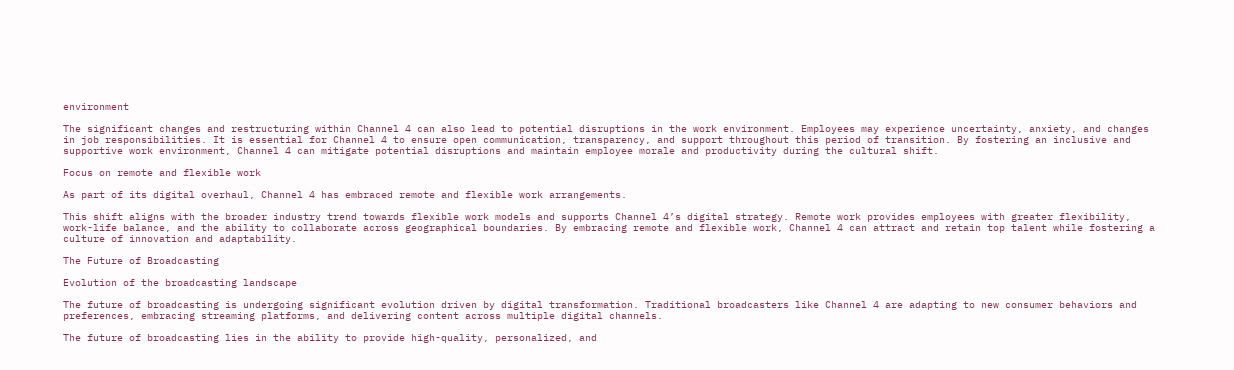environment

The significant changes and restructuring within Channel 4 can also lead to potential disruptions in the work environment. Employees may experience uncertainty, anxiety, and changes in job responsibilities. It is essential for Channel 4 to ensure open communication, transparency, and support throughout this period of transition. By fostering an inclusive and supportive work environment, Channel 4 can mitigate potential disruptions and maintain employee morale and productivity during the cultural shift.

Focus on remote and flexible work

As part of its digital overhaul, Channel 4 has embraced remote and flexible work arrangements.

This shift aligns with the broader industry trend towards flexible work models and supports Channel 4’s digital strategy. Remote work provides employees with greater flexibility, work-life balance, and the ability to collaborate across geographical boundaries. By embracing remote and flexible work, Channel 4 can attract and retain top talent while fostering a culture of innovation and adaptability.

The Future of Broadcasting

Evolution of the broadcasting landscape

The future of broadcasting is undergoing significant evolution driven by digital transformation. Traditional broadcasters like Channel 4 are adapting to new consumer behaviors and preferences, embracing streaming platforms, and delivering content across multiple digital channels.

The future of broadcasting lies in the ability to provide high-quality, personalized, and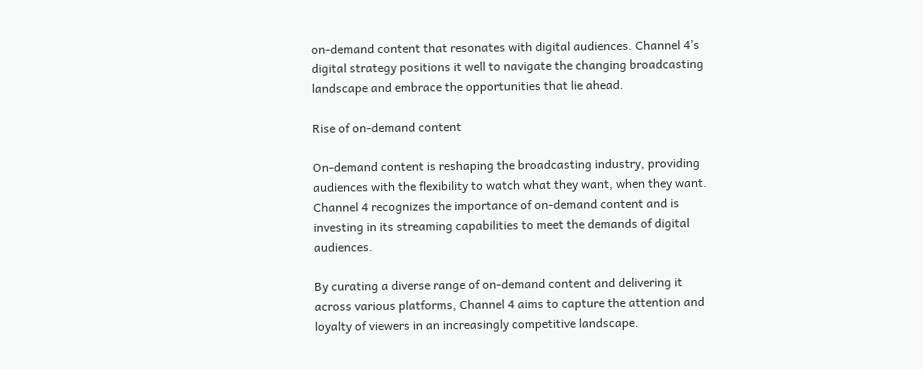on-demand content that resonates with digital audiences. Channel 4’s digital strategy positions it well to navigate the changing broadcasting landscape and embrace the opportunities that lie ahead.

Rise of on-demand content

On-demand content is reshaping the broadcasting industry, providing audiences with the flexibility to watch what they want, when they want. Channel 4 recognizes the importance of on-demand content and is investing in its streaming capabilities to meet the demands of digital audiences.

By curating a diverse range of on-demand content and delivering it across various platforms, Channel 4 aims to capture the attention and loyalty of viewers in an increasingly competitive landscape.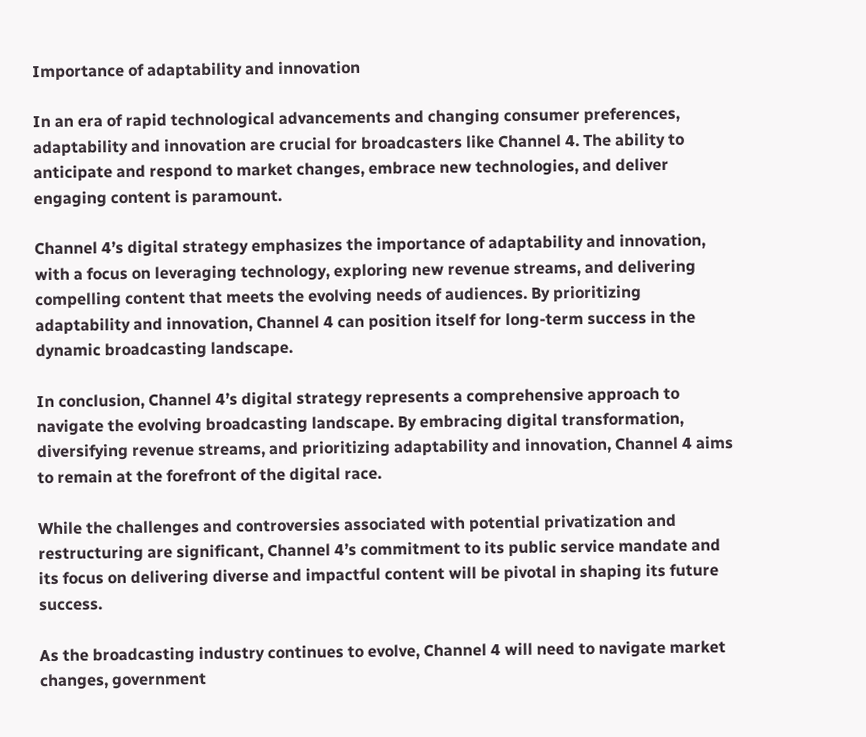Importance of adaptability and innovation

In an era of rapid technological advancements and changing consumer preferences, adaptability and innovation are crucial for broadcasters like Channel 4. The ability to anticipate and respond to market changes, embrace new technologies, and deliver engaging content is paramount.

Channel 4’s digital strategy emphasizes the importance of adaptability and innovation, with a focus on leveraging technology, exploring new revenue streams, and delivering compelling content that meets the evolving needs of audiences. By prioritizing adaptability and innovation, Channel 4 can position itself for long-term success in the dynamic broadcasting landscape.

In conclusion, Channel 4’s digital strategy represents a comprehensive approach to navigate the evolving broadcasting landscape. By embracing digital transformation, diversifying revenue streams, and prioritizing adaptability and innovation, Channel 4 aims to remain at the forefront of the digital race.

While the challenges and controversies associated with potential privatization and restructuring are significant, Channel 4’s commitment to its public service mandate and its focus on delivering diverse and impactful content will be pivotal in shaping its future success.

As the broadcasting industry continues to evolve, Channel 4 will need to navigate market changes, government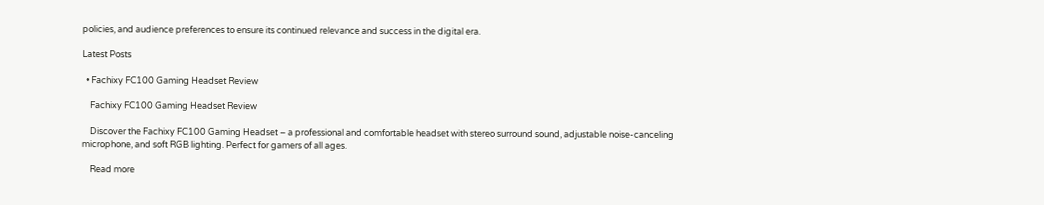policies, and audience preferences to ensure its continued relevance and success in the digital era.

Latest Posts

  • Fachixy FC100 Gaming Headset Review

    Fachixy FC100 Gaming Headset Review

    Discover the Fachixy FC100 Gaming Headset – a professional and comfortable headset with stereo surround sound, adjustable noise-canceling microphone, and soft RGB lighting. Perfect for gamers of all ages.

    Read more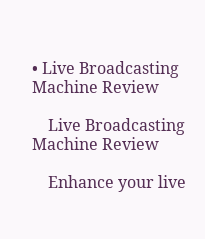• Live Broadcasting Machine Review

    Live Broadcasting Machine Review

    Enhance your live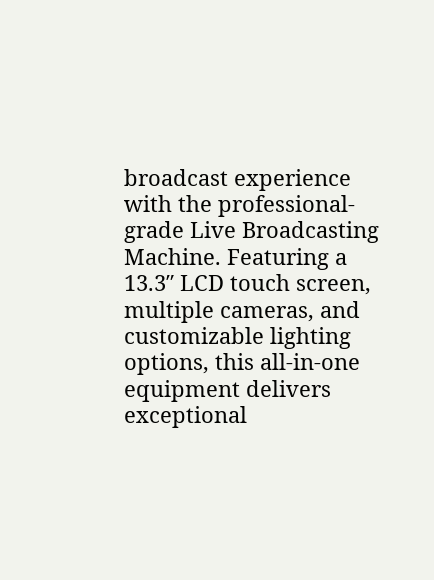broadcast experience with the professional-grade Live Broadcasting Machine. Featuring a 13.3″ LCD touch screen, multiple cameras, and customizable lighting options, this all-in-one equipment delivers exceptional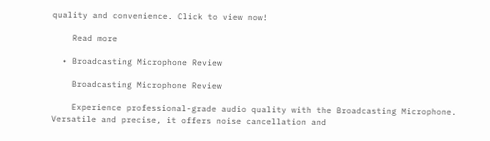quality and convenience. Click to view now!

    Read more

  • Broadcasting Microphone Review

    Broadcasting Microphone Review

    Experience professional-grade audio quality with the Broadcasting Microphone. Versatile and precise, it offers noise cancellation and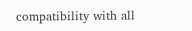compatibility with all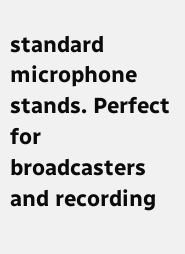standard microphone stands. Perfect for broadcasters and recording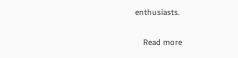enthusiasts.

    Read more